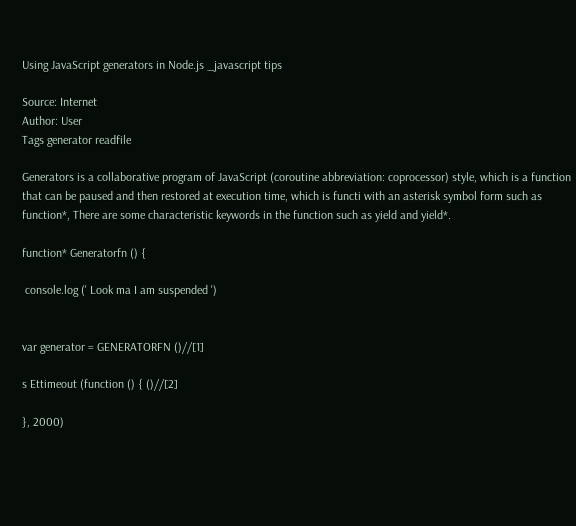Using JavaScript generators in Node.js _javascript tips

Source: Internet
Author: User
Tags generator readfile

Generators is a collaborative program of JavaScript (coroutine abbreviation: coprocessor) style, which is a function that can be paused and then restored at execution time, which is functi with an asterisk symbol form such as function*, There are some characteristic keywords in the function such as yield and yield*.

function* Generatorfn () {

 console.log (' Look ma I am suspended ')


var generator = GENERATORFN ()//[1]

s Ettimeout (function () { ()//[2]

}, 2000)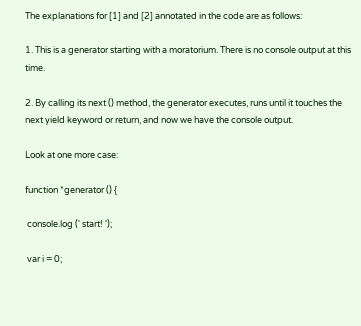The explanations for [1] and [2] annotated in the code are as follows:

1. This is a generator starting with a moratorium. There is no console output at this time.

2. By calling its next () method, the generator executes, runs until it touches the next yield keyword or return, and now we have the console output.

Look at one more case:

function *generator () {

 console.log (' start! ');

 var i = 0;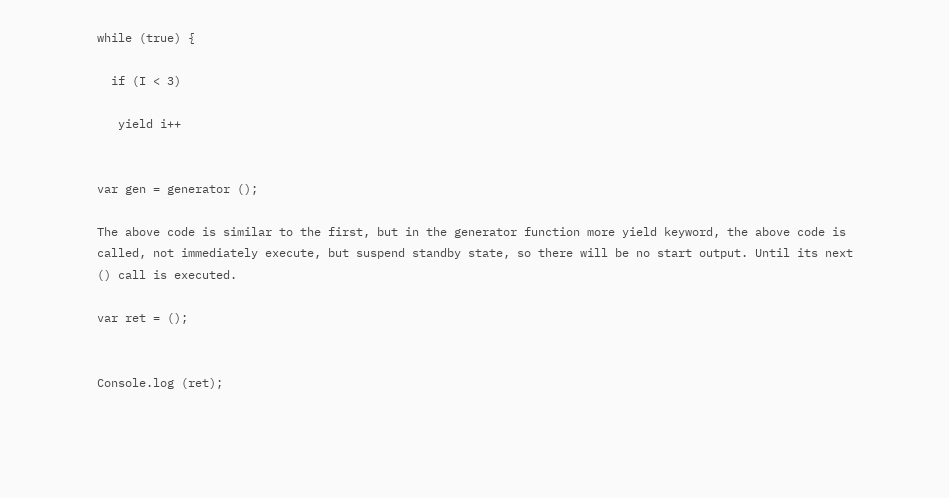while (true) {

  if (I < 3)

   yield i++


var gen = generator ();

The above code is similar to the first, but in the generator function more yield keyword, the above code is called, not immediately execute, but suspend standby state, so there will be no start output. Until its next () call is executed.

var ret = ();


Console.log (ret);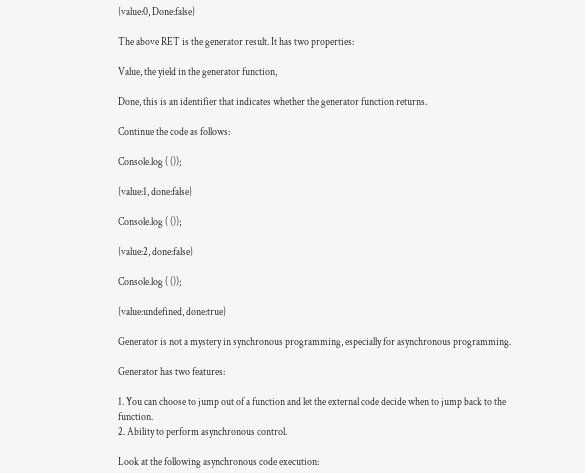{value:0, Done:false}

The above RET is the generator result. It has two properties:

Value, the yield in the generator function,

Done, this is an identifier that indicates whether the generator function returns.

Continue the code as follows:

Console.log ( ());

{value:1, done:false}

Console.log ( ());

{value:2, done:false}

Console.log ( ());

{value:undefined, done:true}

Generator is not a mystery in synchronous programming, especially for asynchronous programming.

Generator has two features:

1. You can choose to jump out of a function and let the external code decide when to jump back to the function.
2. Ability to perform asynchronous control.

Look at the following asynchronous code execution: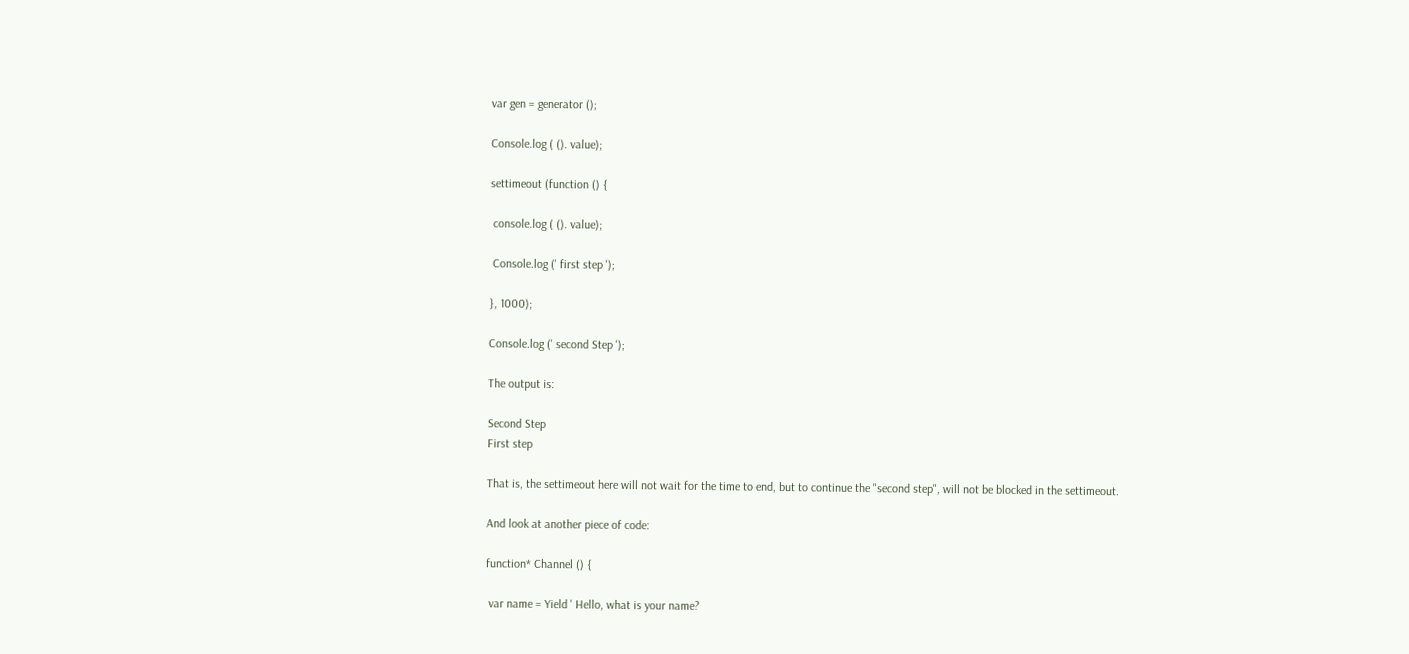var gen = generator ();

Console.log ( (). value);

settimeout (function () {

 console.log ( (). value);

 Console.log (' first step ');

}, 1000);

Console.log (' second Step ');

The output is:

Second Step
First step

That is, the settimeout here will not wait for the time to end, but to continue the "second step", will not be blocked in the settimeout.

And look at another piece of code:

function* Channel () {

 var name = Yield ' Hello, what is your name?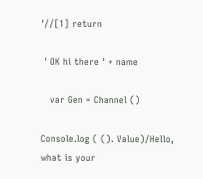'//[1] return

 ' OK hi there ' + name

   var Gen = Channel ()

Console.log ( (). Value)/Hello, what is your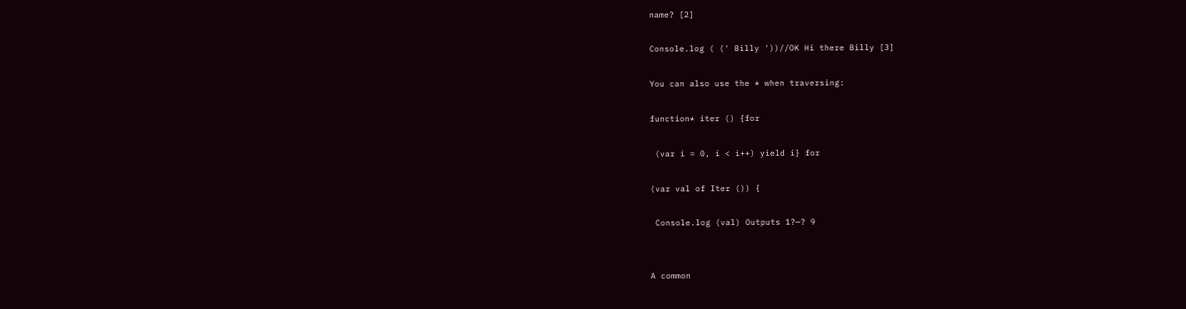name? [2]

Console.log ( (' Billy '))//OK Hi there Billy [3]

You can also use the * when traversing:

function* iter () {for

 (var i = 0, i < i++) yield i} for

(var val of Iter ()) {

 Console.log (val) Outputs 1?—? 9


A common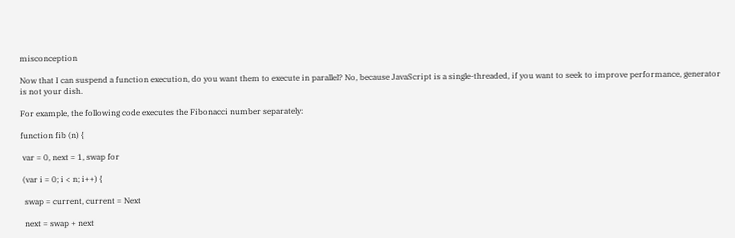misconception

Now that I can suspend a function execution, do you want them to execute in parallel? No, because JavaScript is a single-threaded, if you want to seek to improve performance, generator is not your dish.

For example, the following code executes the Fibonacci number separately:

function fib (n) {

 var = 0, next = 1, swap for

 (var i = 0; i < n; i++) {

  swap = current, current = Next

  next = swap + next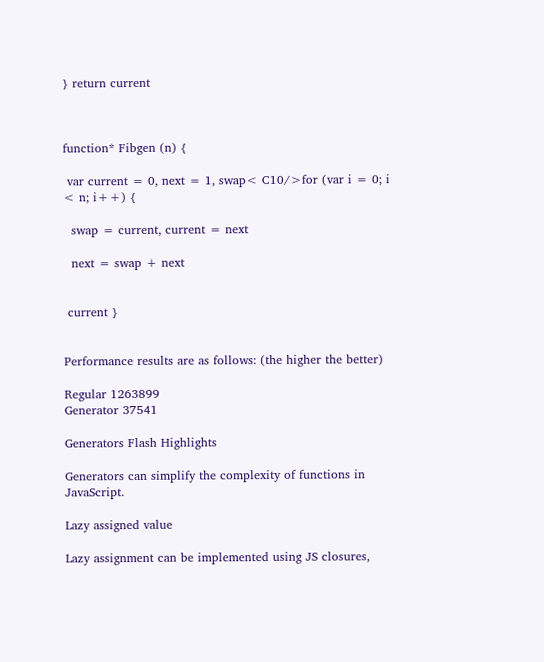} return current



function* Fibgen (n) {

 var current = 0, next = 1, swap< C10/>for (var i = 0; i < n; i++) {

  swap = current, current = next

  next = swap + next


 current }


Performance results are as follows: (the higher the better)

Regular 1263899
Generator 37541

Generators Flash Highlights

Generators can simplify the complexity of functions in JavaScript.

Lazy assigned value

Lazy assignment can be implemented using JS closures,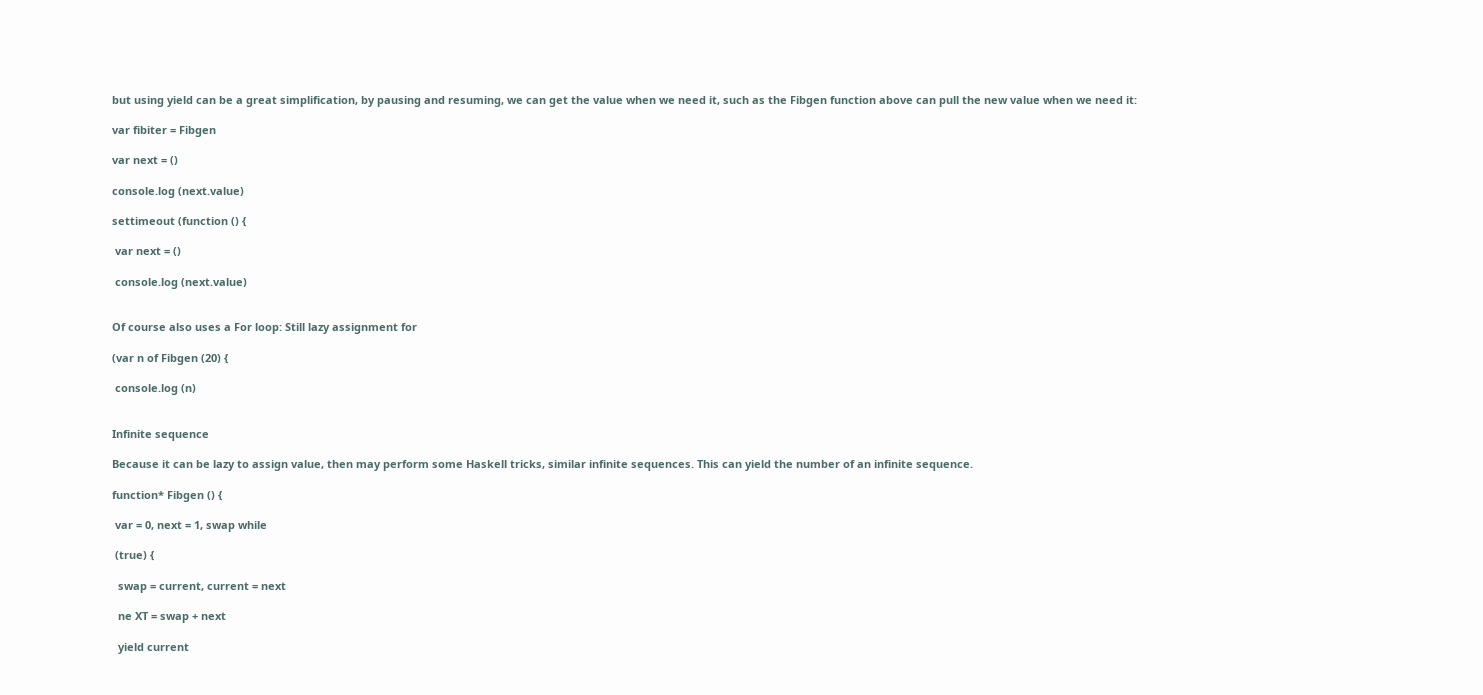but using yield can be a great simplification, by pausing and resuming, we can get the value when we need it, such as the Fibgen function above can pull the new value when we need it:

var fibiter = Fibgen

var next = ()

console.log (next.value)

settimeout (function () {

 var next = ()

 console.log (next.value)


Of course also uses a For loop: Still lazy assignment for

(var n of Fibgen (20) {

 console.log (n)


Infinite sequence

Because it can be lazy to assign value, then may perform some Haskell tricks, similar infinite sequences. This can yield the number of an infinite sequence.

function* Fibgen () {

 var = 0, next = 1, swap while

 (true) {

  swap = current, current = next

  ne XT = swap + next

  yield current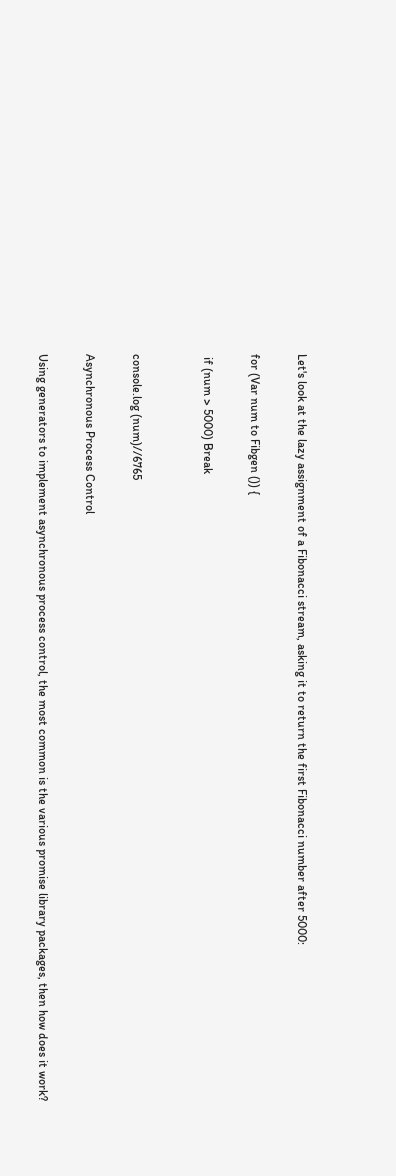Let's look at the lazy assignment of a Fibonacci stream, asking it to return the first Fibonacci number after 5000:

for (Var num to Fibgen ()) {

 if (num > 5000) Break


console.log (num)//6765

Asynchronous Process Control

Using generators to implement asynchronous process control, the most common is the various promise library packages, then how does it work?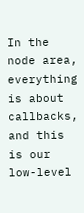In the node area, everything is about callbacks, and this is our low-level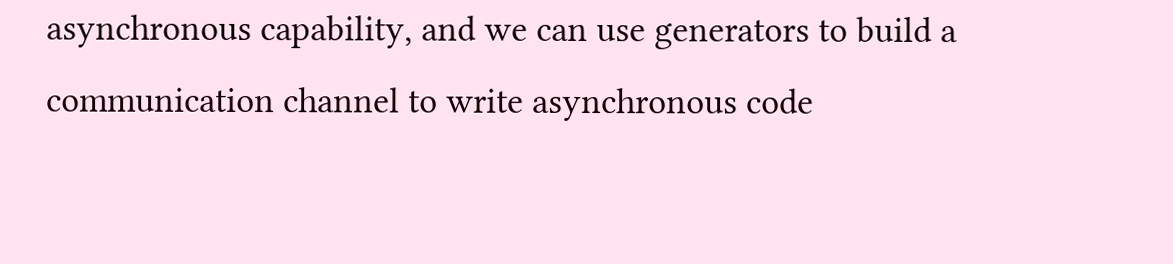asynchronous capability, and we can use generators to build a communication channel to write asynchronous code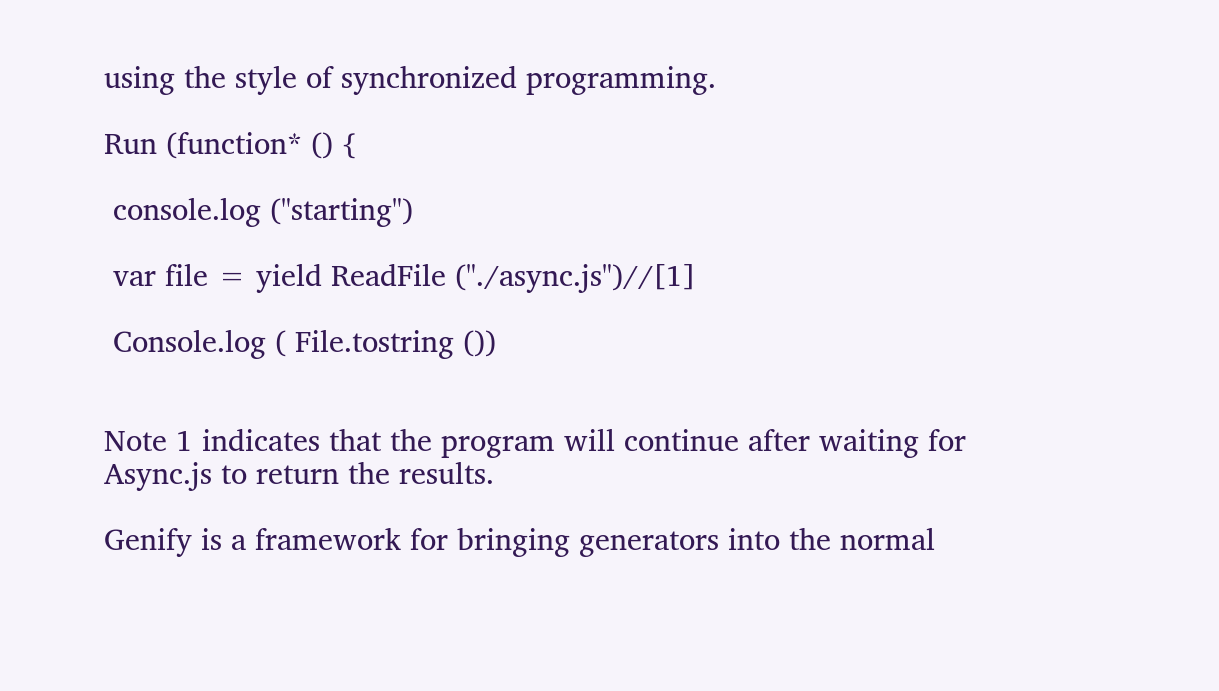using the style of synchronized programming.

Run (function* () {

 console.log ("starting")

 var file = yield ReadFile ("./async.js")//[1]

 Console.log ( File.tostring ())


Note 1 indicates that the program will continue after waiting for Async.js to return the results.

Genify is a framework for bringing generators into the normal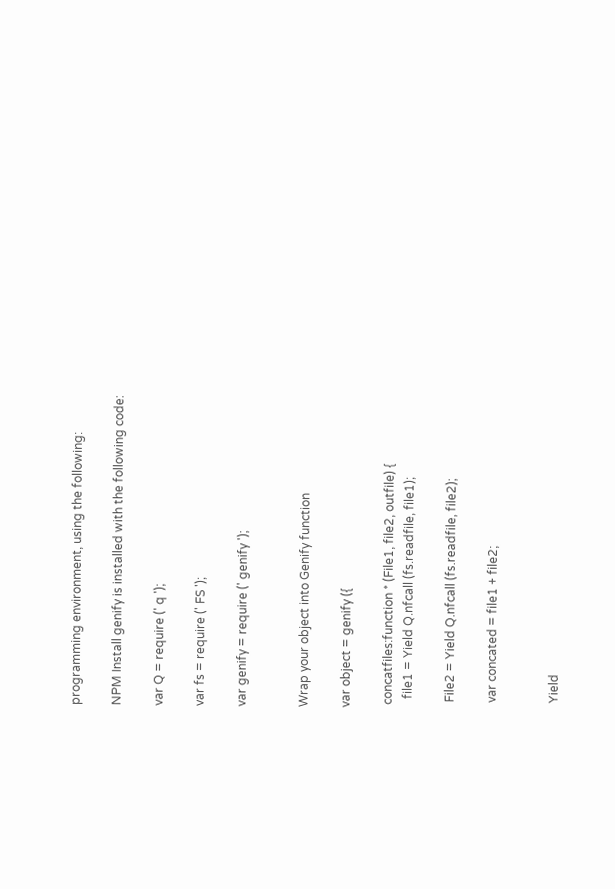programming environment, using the following:

NPM Install genify is installed with the following code:

var Q = require (' q ');

var fs = require (' FS ');

var genify = require (' genify ');


Wrap your object into Genify function

var object = genify ({

 concatfiles:function * (File1, file2, outfile) {
   file1 = Yield Q.nfcall (fs.readfile, file1);

  File2 = Yield Q.nfcall (fs.readfile, file2);

  var concated = file1 + file2;


  Yield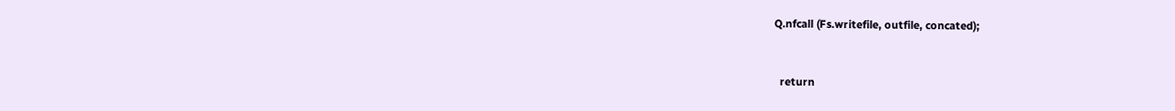Q.nfcall (Fs.writefile, outfile, concated);


  return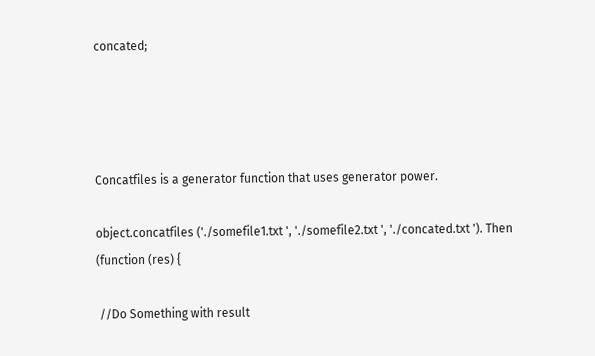concated;




Concatfiles is a generator function that uses generator power.

object.concatfiles ('./somefile1.txt ', './somefile2.txt ', './concated.txt '). Then (function (res) {

 //Do Something with result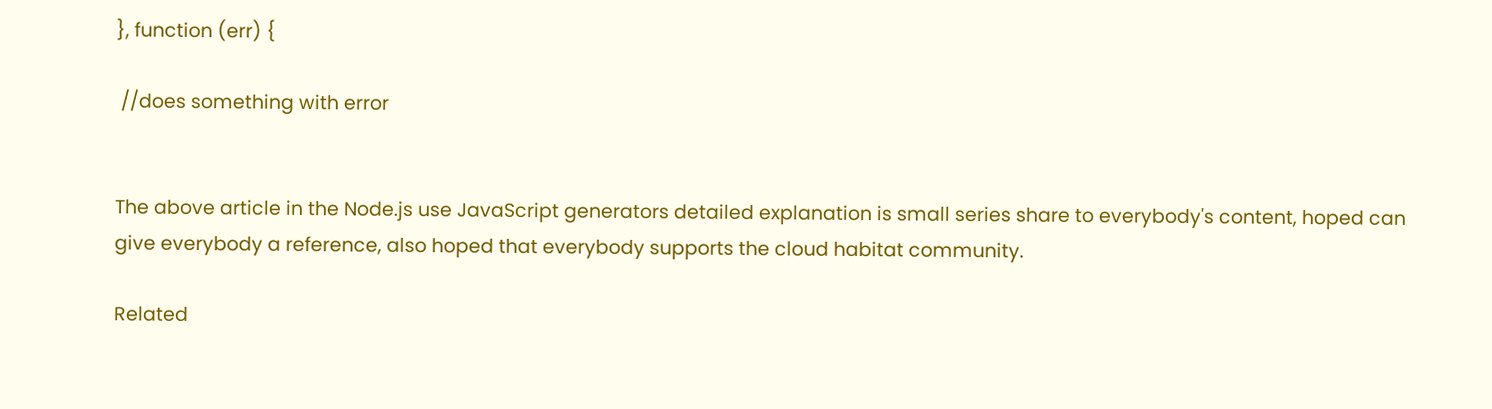}, function (err) {

 //does something with error


The above article in the Node.js use JavaScript generators detailed explanation is small series share to everybody's content, hoped can give everybody a reference, also hoped that everybody supports the cloud habitat community.

Related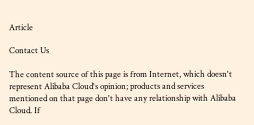Article

Contact Us

The content source of this page is from Internet, which doesn't represent Alibaba Cloud's opinion; products and services mentioned on that page don't have any relationship with Alibaba Cloud. If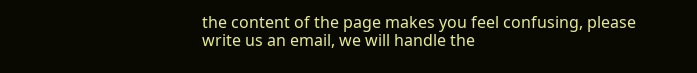the content of the page makes you feel confusing, please write us an email, we will handle the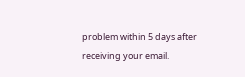problem within 5 days after receiving your email.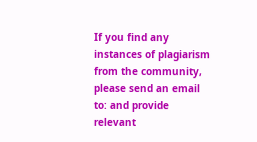If you find any instances of plagiarism from the community, please send an email to: and provide relevant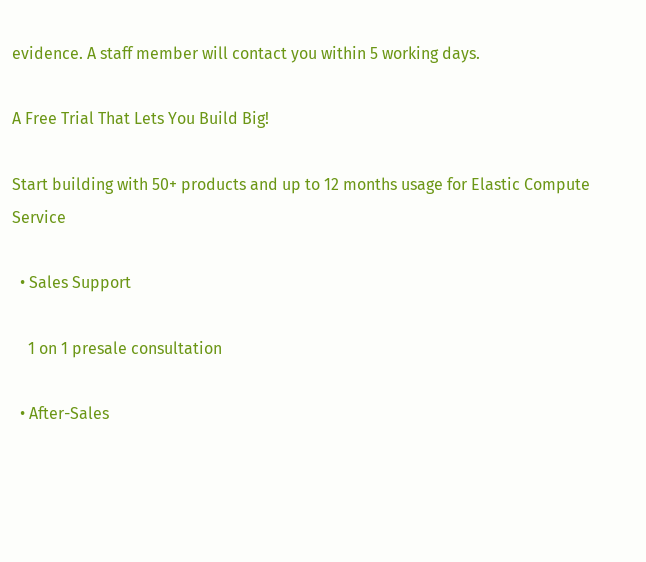evidence. A staff member will contact you within 5 working days.

A Free Trial That Lets You Build Big!

Start building with 50+ products and up to 12 months usage for Elastic Compute Service

  • Sales Support

    1 on 1 presale consultation

  • After-Sales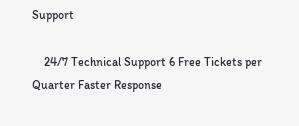Support

    24/7 Technical Support 6 Free Tickets per Quarter Faster Response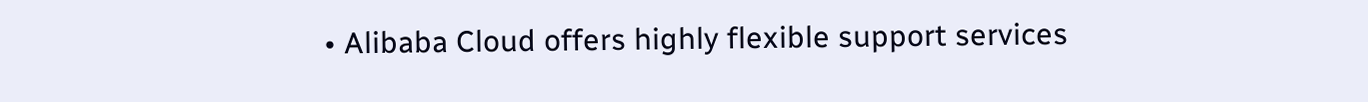• Alibaba Cloud offers highly flexible support services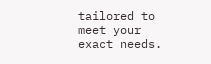tailored to meet your exact needs.